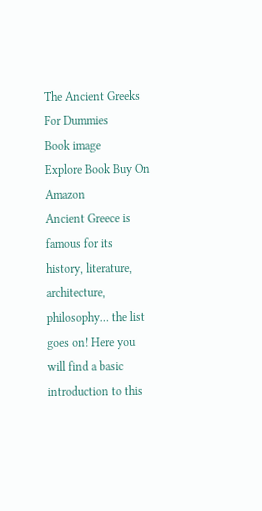The Ancient Greeks For Dummies
Book image
Explore Book Buy On Amazon
Ancient Greece is famous for its history, literature, architecture, philosophy… the list goes on! Here you will find a basic introduction to this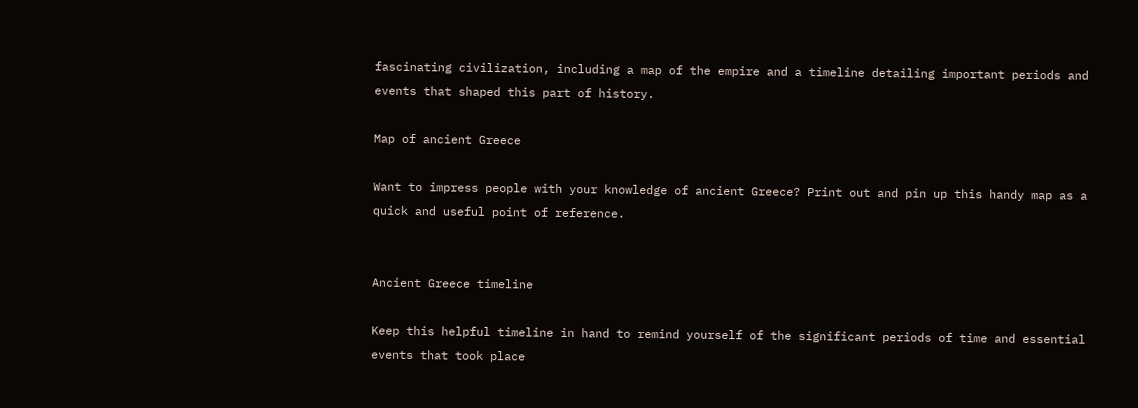fascinating civilization, including a map of the empire and a timeline detailing important periods and events that shaped this part of history.

Map of ancient Greece

Want to impress people with your knowledge of ancient Greece? Print out and pin up this handy map as a quick and useful point of reference.


Ancient Greece timeline

Keep this helpful timeline in hand to remind yourself of the significant periods of time and essential events that took place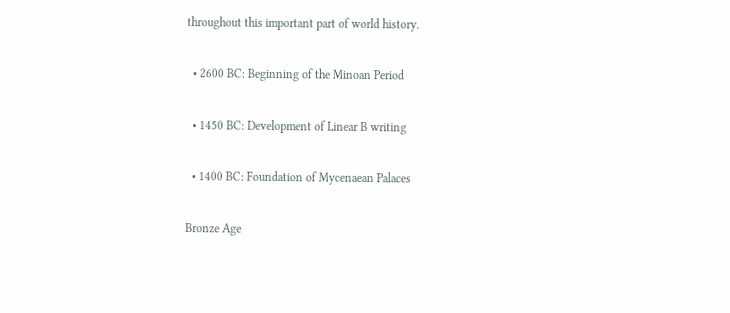throughout this important part of world history.

  • 2600 BC: Beginning of the Minoan Period

  • 1450 BC: Development of Linear B writing

  • 1400 BC: Foundation of Mycenaean Palaces

Bronze Age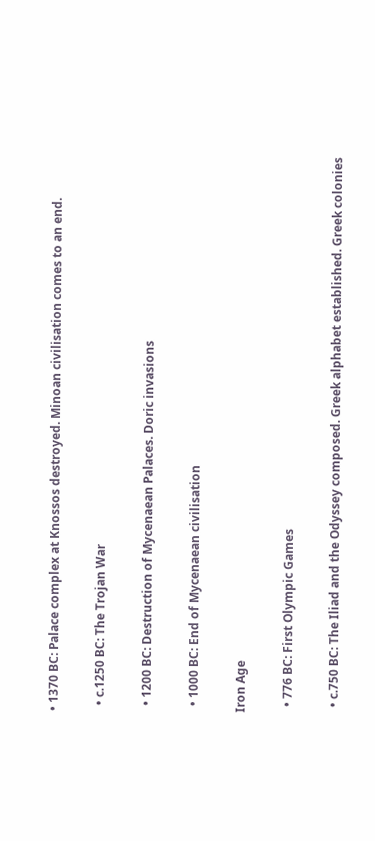• 1370 BC: Palace complex at Knossos destroyed. Minoan civilisation comes to an end.

  • c.1250 BC: The Trojan War

  • 1200 BC: Destruction of Mycenaean Palaces. Doric invasions

  • 1000 BC: End of Mycenaean civilisation

Iron Age

  • 776 BC: First Olympic Games

  • c.750 BC: The Iliad and the Odyssey composed. Greek alphabet established. Greek colonies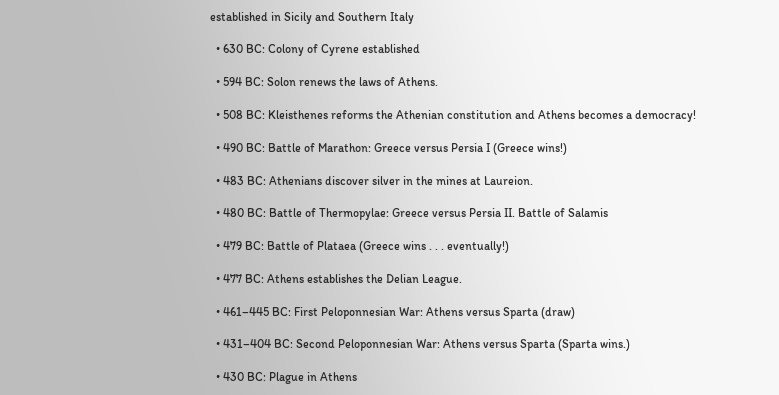established in Sicily and Southern Italy

  • 630 BC: Colony of Cyrene established

  • 594 BC: Solon renews the laws of Athens.

  • 508 BC: Kleisthenes reforms the Athenian constitution and Athens becomes a democracy!

  • 490 BC: Battle of Marathon: Greece versus Persia I (Greece wins!)

  • 483 BC: Athenians discover silver in the mines at Laureion.

  • 480 BC: Battle of Thermopylae: Greece versus Persia II. Battle of Salamis

  • 479 BC: Battle of Plataea (Greece wins . . . eventually!)

  • 477 BC: Athens establishes the Delian League.

  • 461–445 BC: First Peloponnesian War: Athens versus Sparta (draw)

  • 431–404 BC: Second Peloponnesian War: Athens versus Sparta (Sparta wins.)

  • 430 BC: Plague in Athens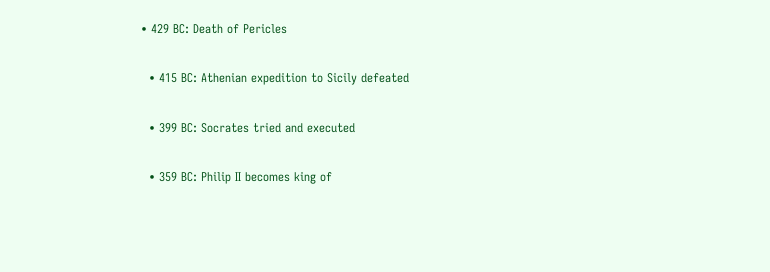• 429 BC: Death of Pericles

  • 415 BC: Athenian expedition to Sicily defeated

  • 399 BC: Socrates tried and executed

  • 359 BC: Philip II becomes king of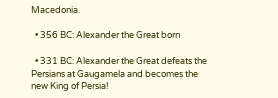Macedonia.

  • 356 BC: Alexander the Great born

  • 331 BC: Alexander the Great defeats the Persians at Gaugamela and becomes the new King of Persia!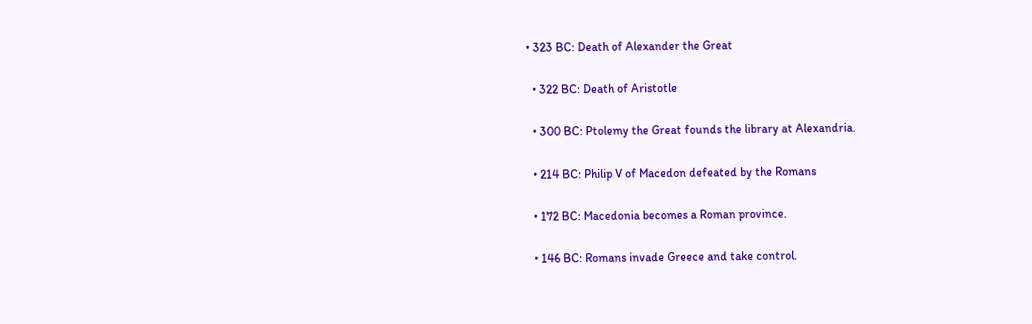• 323 BC: Death of Alexander the Great

  • 322 BC: Death of Aristotle

  • 300 BC: Ptolemy the Great founds the library at Alexandria.

  • 214 BC: Philip V of Macedon defeated by the Romans

  • 172 BC: Macedonia becomes a Roman province.

  • 146 BC: Romans invade Greece and take control.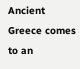Ancient Greece comes to an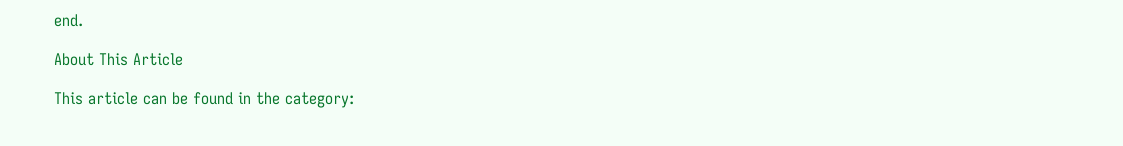end.

About This Article

This article can be found in the category: